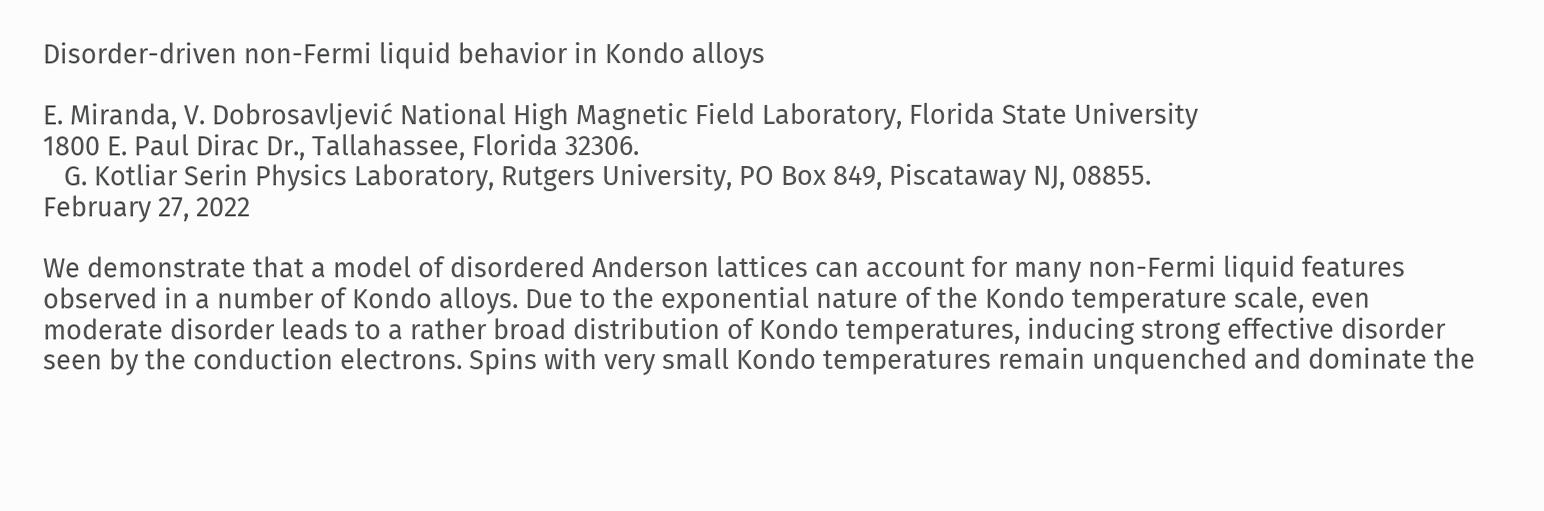Disorder-driven non-Fermi liquid behavior in Kondo alloys

E. Miranda, V. Dobrosavljević National High Magnetic Field Laboratory, Florida State University
1800 E. Paul Dirac Dr., Tallahassee, Florida 32306.
   G. Kotliar Serin Physics Laboratory, Rutgers University, PO Box 849, Piscataway NJ, 08855.
February 27, 2022

We demonstrate that a model of disordered Anderson lattices can account for many non-Fermi liquid features observed in a number of Kondo alloys. Due to the exponential nature of the Kondo temperature scale, even moderate disorder leads to a rather broad distribution of Kondo temperatures, inducing strong effective disorder seen by the conduction electrons. Spins with very small Kondo temperatures remain unquenched and dominate the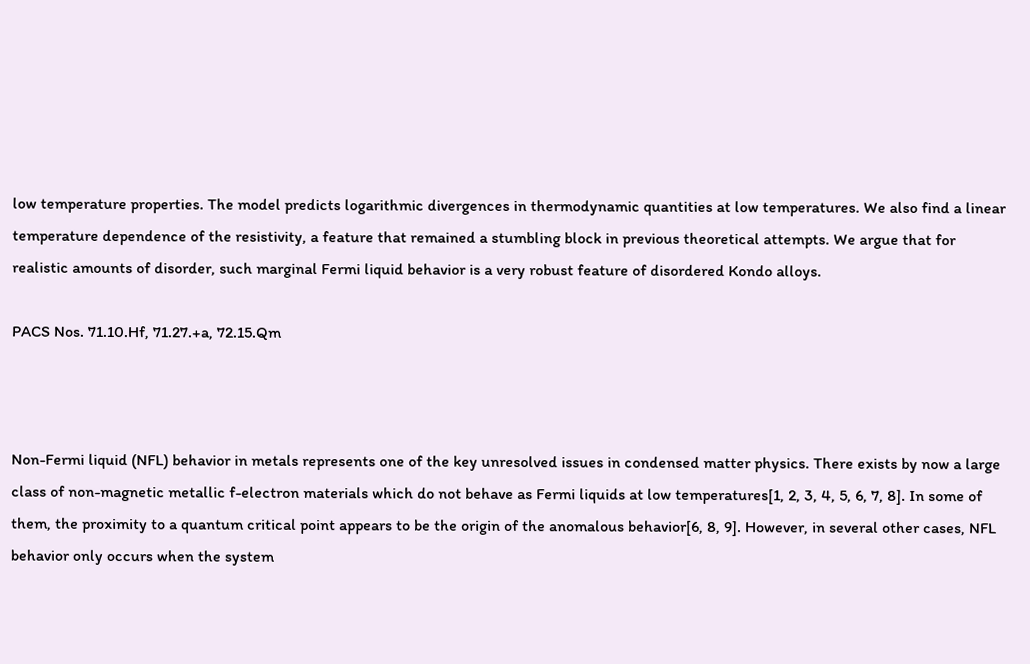low temperature properties. The model predicts logarithmic divergences in thermodynamic quantities at low temperatures. We also find a linear temperature dependence of the resistivity, a feature that remained a stumbling block in previous theoretical attempts. We argue that for realistic amounts of disorder, such marginal Fermi liquid behavior is a very robust feature of disordered Kondo alloys.

PACS Nos. 71.10.Hf, 71.27.+a, 72.15.Qm



Non-Fermi liquid (NFL) behavior in metals represents one of the key unresolved issues in condensed matter physics. There exists by now a large class of non-magnetic metallic f-electron materials which do not behave as Fermi liquids at low temperatures[1, 2, 3, 4, 5, 6, 7, 8]. In some of them, the proximity to a quantum critical point appears to be the origin of the anomalous behavior[6, 8, 9]. However, in several other cases, NFL behavior only occurs when the system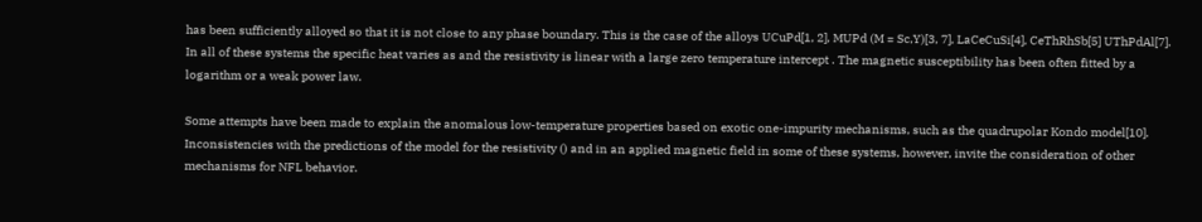has been sufficiently alloyed so that it is not close to any phase boundary. This is the case of the alloys UCuPd[1, 2], MUPd (M = Sc,Y)[3, 7], LaCeCuSi[4], CeThRhSb[5] UThPdAl[7]. In all of these systems the specific heat varies as and the resistivity is linear with a large zero temperature intercept . The magnetic susceptibility has been often fitted by a logarithm or a weak power law.

Some attempts have been made to explain the anomalous low-temperature properties based on exotic one-impurity mechanisms, such as the quadrupolar Kondo model[10]. Inconsistencies with the predictions of the model for the resistivity () and in an applied magnetic field in some of these systems, however, invite the consideration of other mechanisms for NFL behavior.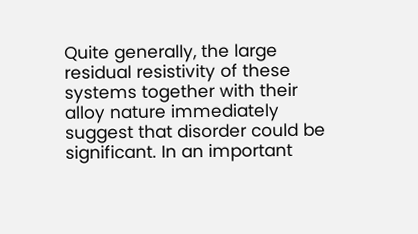Quite generally, the large residual resistivity of these systems together with their alloy nature immediately suggest that disorder could be significant. In an important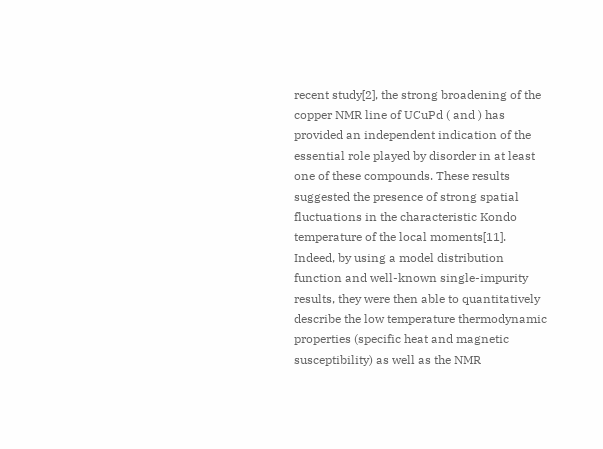recent study[2], the strong broadening of the copper NMR line of UCuPd ( and ) has provided an independent indication of the essential role played by disorder in at least one of these compounds. These results suggested the presence of strong spatial fluctuations in the characteristic Kondo temperature of the local moments[11]. Indeed, by using a model distribution function and well-known single-impurity results, they were then able to quantitatively describe the low temperature thermodynamic properties (specific heat and magnetic susceptibility) as well as the NMR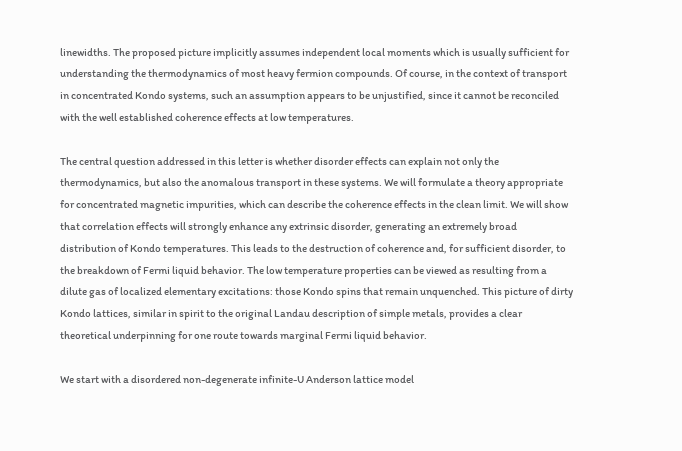linewidths. The proposed picture implicitly assumes independent local moments which is usually sufficient for understanding the thermodynamics of most heavy fermion compounds. Of course, in the context of transport in concentrated Kondo systems, such an assumption appears to be unjustified, since it cannot be reconciled with the well established coherence effects at low temperatures.

The central question addressed in this letter is whether disorder effects can explain not only the thermodynamics, but also the anomalous transport in these systems. We will formulate a theory appropriate for concentrated magnetic impurities, which can describe the coherence effects in the clean limit. We will show that correlation effects will strongly enhance any extrinsic disorder, generating an extremely broad distribution of Kondo temperatures. This leads to the destruction of coherence and, for sufficient disorder, to the breakdown of Fermi liquid behavior. The low temperature properties can be viewed as resulting from a dilute gas of localized elementary excitations: those Kondo spins that remain unquenched. This picture of dirty Kondo lattices, similar in spirit to the original Landau description of simple metals, provides a clear theoretical underpinning for one route towards marginal Fermi liquid behavior.

We start with a disordered non-degenerate infinite-U Anderson lattice model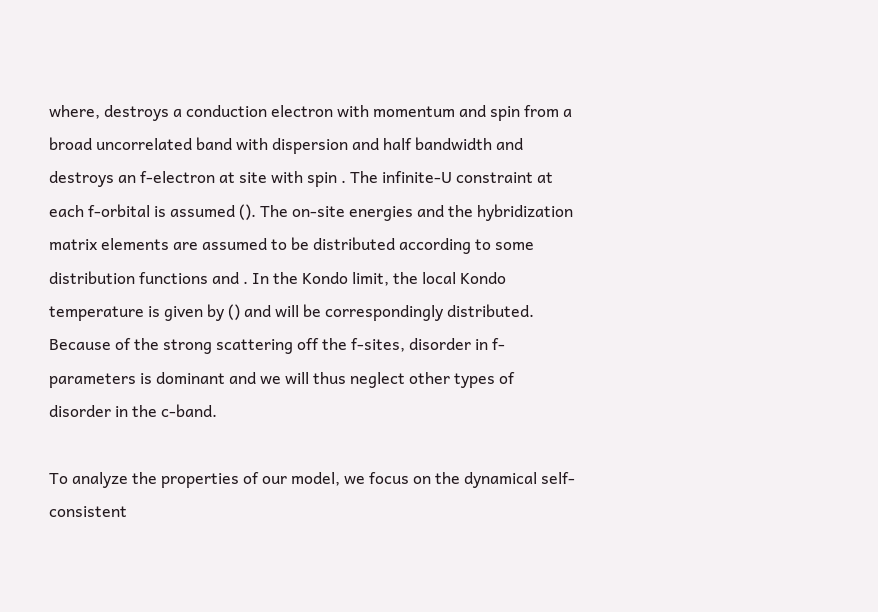where, destroys a conduction electron with momentum and spin from a broad uncorrelated band with dispersion and half bandwidth and destroys an f-electron at site with spin . The infinite-U constraint at each f-orbital is assumed (). The on-site energies and the hybridization matrix elements are assumed to be distributed according to some distribution functions and . In the Kondo limit, the local Kondo temperature is given by () and will be correspondingly distributed. Because of the strong scattering off the f-sites, disorder in f-parameters is dominant and we will thus neglect other types of disorder in the c-band.

To analyze the properties of our model, we focus on the dynamical self-consistent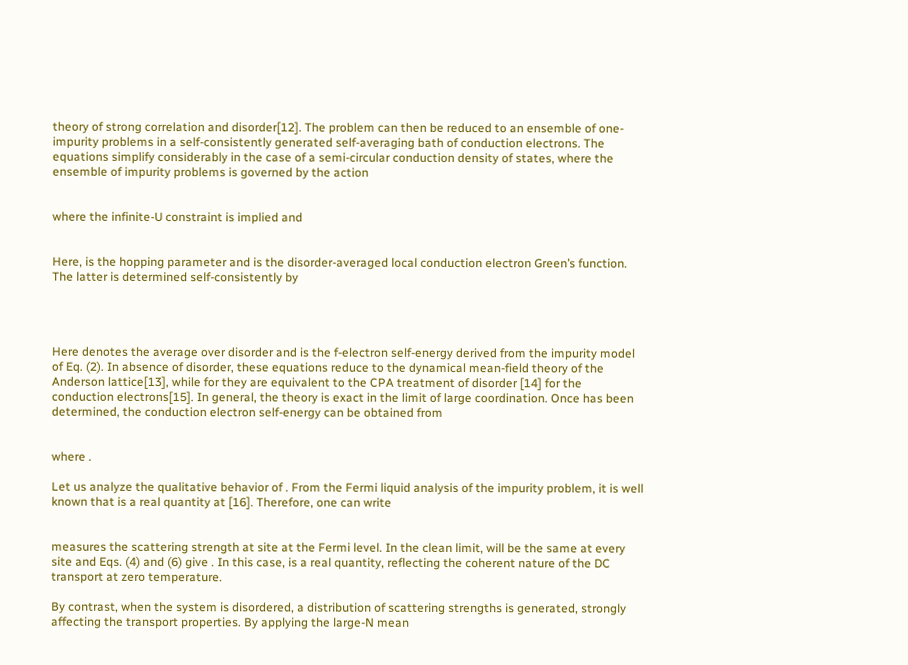theory of strong correlation and disorder[12]. The problem can then be reduced to an ensemble of one-impurity problems in a self-consistently generated self-averaging bath of conduction electrons. The equations simplify considerably in the case of a semi-circular conduction density of states, where the ensemble of impurity problems is governed by the action


where the infinite-U constraint is implied and


Here, is the hopping parameter and is the disorder-averaged local conduction electron Green’s function. The latter is determined self-consistently by




Here denotes the average over disorder and is the f-electron self-energy derived from the impurity model of Eq. (2). In absence of disorder, these equations reduce to the dynamical mean-field theory of the Anderson lattice[13], while for they are equivalent to the CPA treatment of disorder [14] for the conduction electrons[15]. In general, the theory is exact in the limit of large coordination. Once has been determined, the conduction electron self-energy can be obtained from


where .

Let us analyze the qualitative behavior of . From the Fermi liquid analysis of the impurity problem, it is well known that is a real quantity at [16]. Therefore, one can write


measures the scattering strength at site at the Fermi level. In the clean limit, will be the same at every site and Eqs. (4) and (6) give . In this case, is a real quantity, reflecting the coherent nature of the DC transport at zero temperature.

By contrast, when the system is disordered, a distribution of scattering strengths is generated, strongly affecting the transport properties. By applying the large-N mean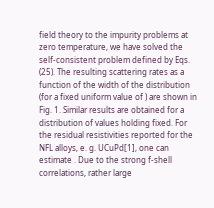field theory to the impurity problems at zero temperature, we have solved the self-consistent problem defined by Eqs. (25). The resulting scattering rates as a function of the width of the distribution (for a fixed uniform value of ) are shown in Fig. 1. Similar results are obtained for a distribution of values holding fixed. For the residual resistivities reported for the NFL alloys, e. g. UCuPd[1], one can estimate . Due to the strong f-shell correlations, rather large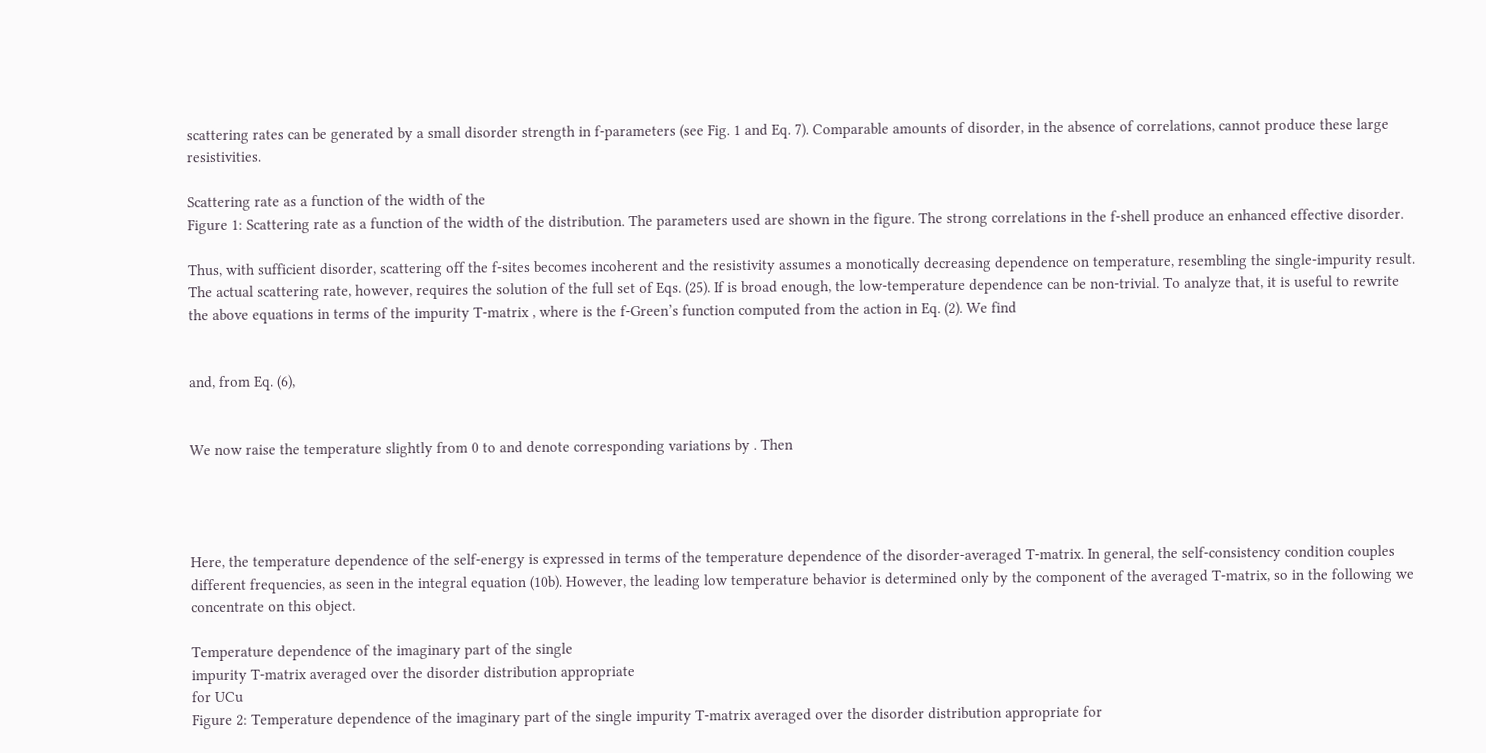scattering rates can be generated by a small disorder strength in f-parameters (see Fig. 1 and Eq. 7). Comparable amounts of disorder, in the absence of correlations, cannot produce these large resistivities.

Scattering rate as a function of the width of the
Figure 1: Scattering rate as a function of the width of the distribution. The parameters used are shown in the figure. The strong correlations in the f-shell produce an enhanced effective disorder.

Thus, with sufficient disorder, scattering off the f-sites becomes incoherent and the resistivity assumes a monotically decreasing dependence on temperature, resembling the single-impurity result. The actual scattering rate, however, requires the solution of the full set of Eqs. (25). If is broad enough, the low-temperature dependence can be non-trivial. To analyze that, it is useful to rewrite the above equations in terms of the impurity T-matrix , where is the f-Green’s function computed from the action in Eq. (2). We find


and, from Eq. (6),


We now raise the temperature slightly from 0 to and denote corresponding variations by . Then




Here, the temperature dependence of the self-energy is expressed in terms of the temperature dependence of the disorder-averaged T-matrix. In general, the self-consistency condition couples different frequencies, as seen in the integral equation (10b). However, the leading low temperature behavior is determined only by the component of the averaged T-matrix, so in the following we concentrate on this object.

Temperature dependence of the imaginary part of the single
impurity T-matrix averaged over the disorder distribution appropriate
for UCu
Figure 2: Temperature dependence of the imaginary part of the single impurity T-matrix averaged over the disorder distribution appropriate for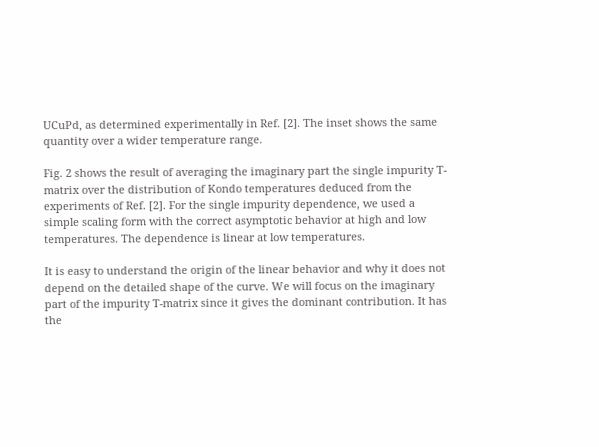UCuPd, as determined experimentally in Ref. [2]. The inset shows the same quantity over a wider temperature range.

Fig. 2 shows the result of averaging the imaginary part the single impurity T-matrix over the distribution of Kondo temperatures deduced from the experiments of Ref. [2]. For the single impurity dependence, we used a simple scaling form with the correct asymptotic behavior at high and low temperatures. The dependence is linear at low temperatures.

It is easy to understand the origin of the linear behavior and why it does not depend on the detailed shape of the curve. We will focus on the imaginary part of the impurity T-matrix since it gives the dominant contribution. It has the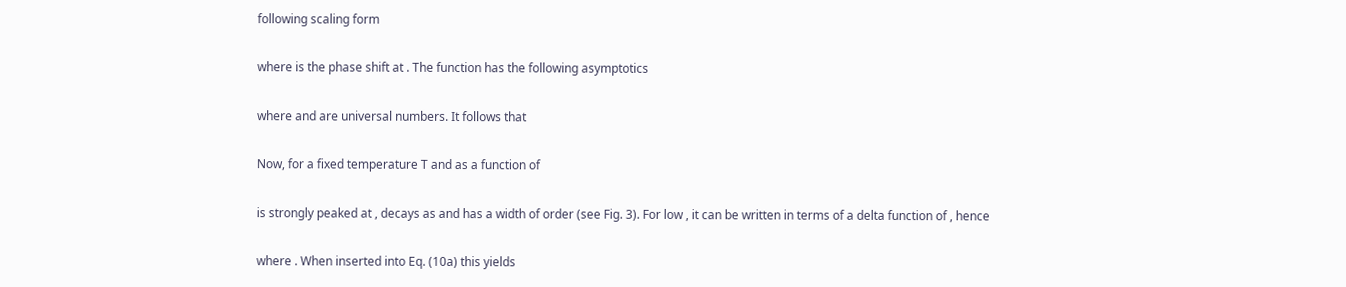following scaling form


where is the phase shift at . The function has the following asymptotics


where and are universal numbers. It follows that


Now, for a fixed temperature T and as a function of


is strongly peaked at , decays as and has a width of order (see Fig. 3). For low , it can be written in terms of a delta function of , hence


where . When inserted into Eq. (10a) this yields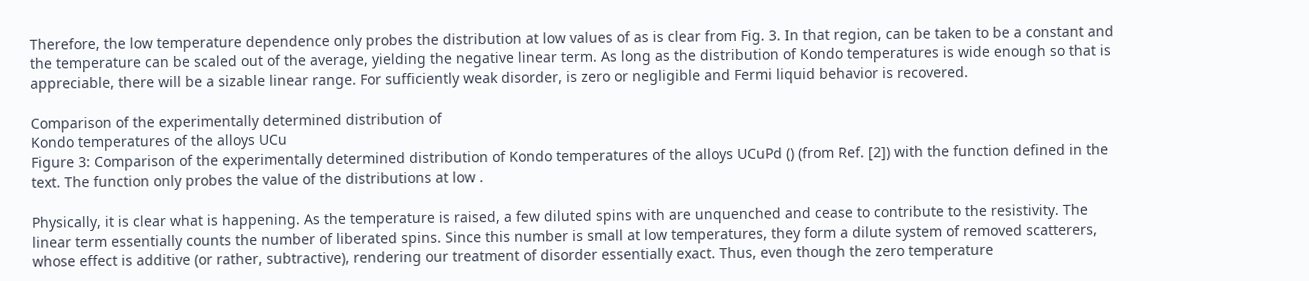Therefore, the low temperature dependence only probes the distribution at low values of as is clear from Fig. 3. In that region, can be taken to be a constant and the temperature can be scaled out of the average, yielding the negative linear term. As long as the distribution of Kondo temperatures is wide enough so that is appreciable, there will be a sizable linear range. For sufficiently weak disorder, is zero or negligible and Fermi liquid behavior is recovered.

Comparison of the experimentally determined distribution of
Kondo temperatures of the alloys UCu
Figure 3: Comparison of the experimentally determined distribution of Kondo temperatures of the alloys UCuPd () (from Ref. [2]) with the function defined in the text. The function only probes the value of the distributions at low .

Physically, it is clear what is happening. As the temperature is raised, a few diluted spins with are unquenched and cease to contribute to the resistivity. The linear term essentially counts the number of liberated spins. Since this number is small at low temperatures, they form a dilute system of removed scatterers, whose effect is additive (or rather, subtractive), rendering our treatment of disorder essentially exact. Thus, even though the zero temperature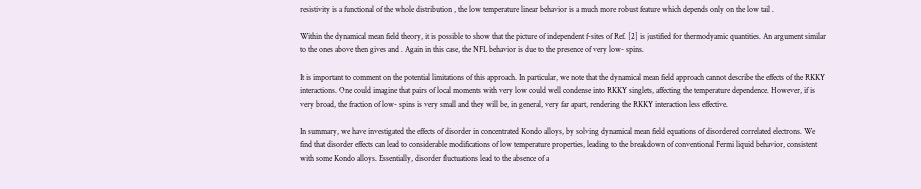resistivity is a functional of the whole distribution , the low temperature linear behavior is a much more robust feature which depends only on the low tail .

Within the dynamical mean field theory, it is possible to show that the picture of independent f-sites of Ref. [2] is justified for thermodyamic quantities. An argument similar to the ones above then gives and . Again in this case, the NFL behavior is due to the presence of very low- spins.

It is important to comment on the potential limitations of this approach. In particular, we note that the dynamical mean field approach cannot describe the effects of the RKKY interactions. One could imagine that pairs of local moments with very low could well condense into RKKY singlets, affecting the temperature dependence. However, if is very broad, the fraction of low- spins is very small and they will be, in general, very far apart, rendering the RKKY interaction less effective.

In summary, we have investigated the effects of disorder in concentrated Kondo alloys, by solving dynamical mean field equations of disordered correlated electrons. We find that disorder effects can lead to considerable modifications of low temperature properties, leading to the breakdown of conventional Fermi liquid behavior, consistent with some Kondo alloys. Essentially, disorder fluctuations lead to the absence of a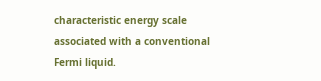characteristic energy scale associated with a conventional Fermi liquid.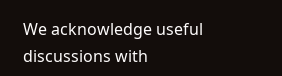We acknowledge useful discussions with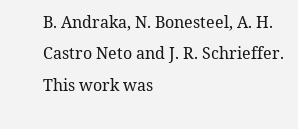B. Andraka, N. Bonesteel, A. H. Castro Neto and J. R. Schrieffer. This work was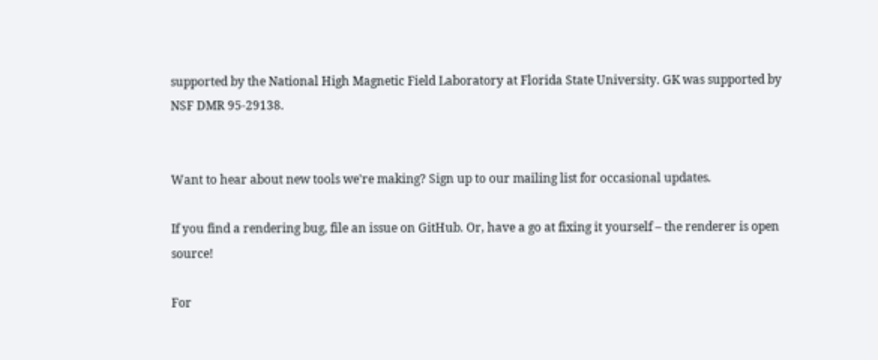supported by the National High Magnetic Field Laboratory at Florida State University. GK was supported by NSF DMR 95-29138.


Want to hear about new tools we're making? Sign up to our mailing list for occasional updates.

If you find a rendering bug, file an issue on GitHub. Or, have a go at fixing it yourself – the renderer is open source!

For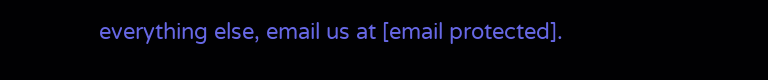everything else, email us at [email protected].